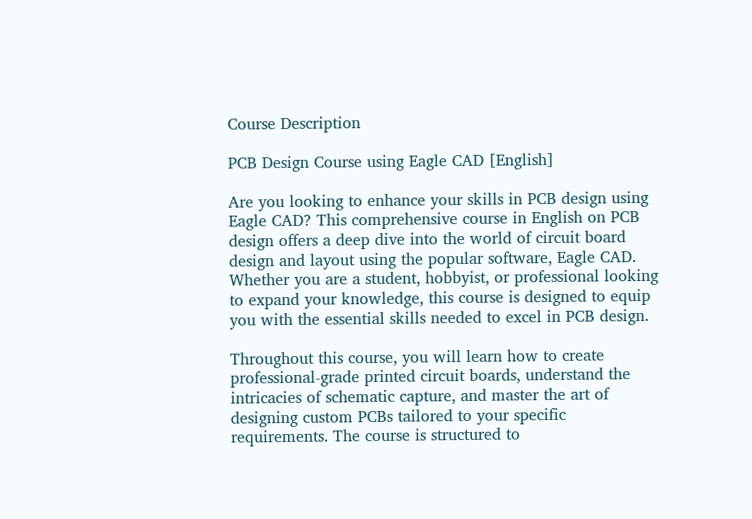Course Description

PCB Design Course using Eagle CAD [English]

Are you looking to enhance your skills in PCB design using Eagle CAD? This comprehensive course in English on PCB design offers a deep dive into the world of circuit board design and layout using the popular software, Eagle CAD. Whether you are a student, hobbyist, or professional looking to expand your knowledge, this course is designed to equip you with the essential skills needed to excel in PCB design.

Throughout this course, you will learn how to create professional-grade printed circuit boards, understand the intricacies of schematic capture, and master the art of designing custom PCBs tailored to your specific requirements. The course is structured to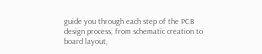guide you through each step of the PCB design process, from schematic creation to board layout,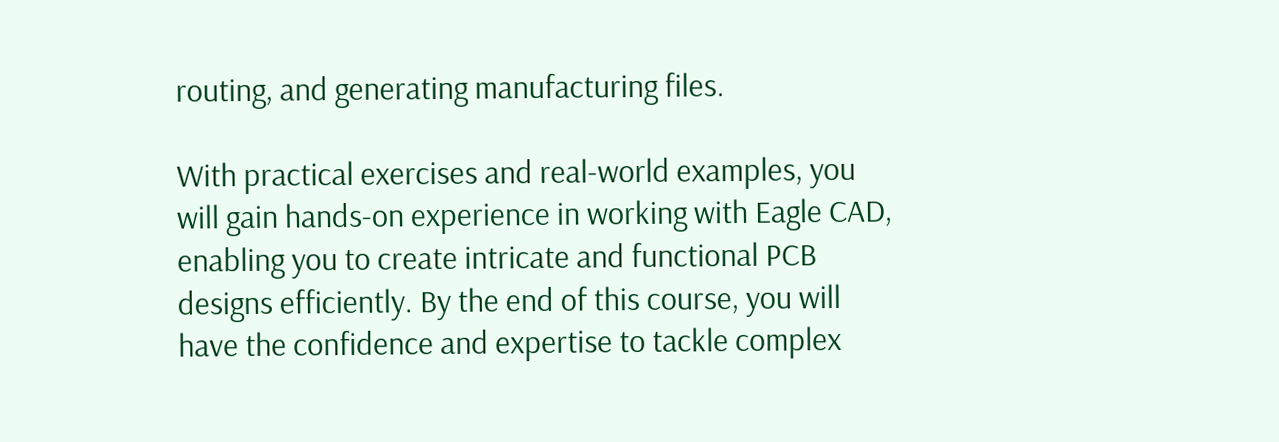routing, and generating manufacturing files.

With practical exercises and real-world examples, you will gain hands-on experience in working with Eagle CAD, enabling you to create intricate and functional PCB designs efficiently. By the end of this course, you will have the confidence and expertise to tackle complex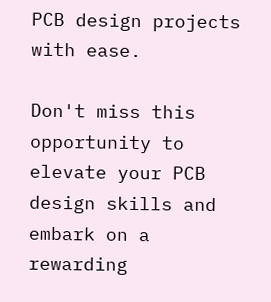PCB design projects with ease.

Don't miss this opportunity to elevate your PCB design skills and embark on a rewarding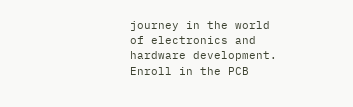journey in the world of electronics and hardware development. Enroll in the PCB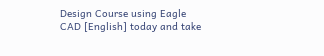Design Course using Eagle CAD [English] today and take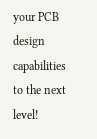your PCB design capabilities to the next level!